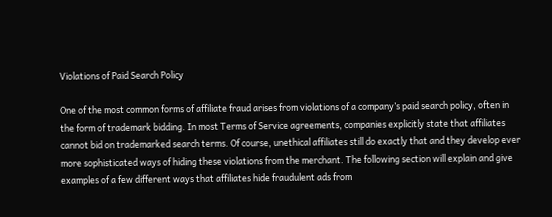Violations of Paid Search Policy

One of the most common forms of affiliate fraud arises from violations of a company’s paid search policy, often in the form of trademark bidding. In most Terms of Service agreements, companies explicitly state that affiliates cannot bid on trademarked search terms. Of course, unethical affiliates still do exactly that and they develop ever more sophisticated ways of hiding these violations from the merchant. The following section will explain and give examples of a few different ways that affiliates hide fraudulent ads from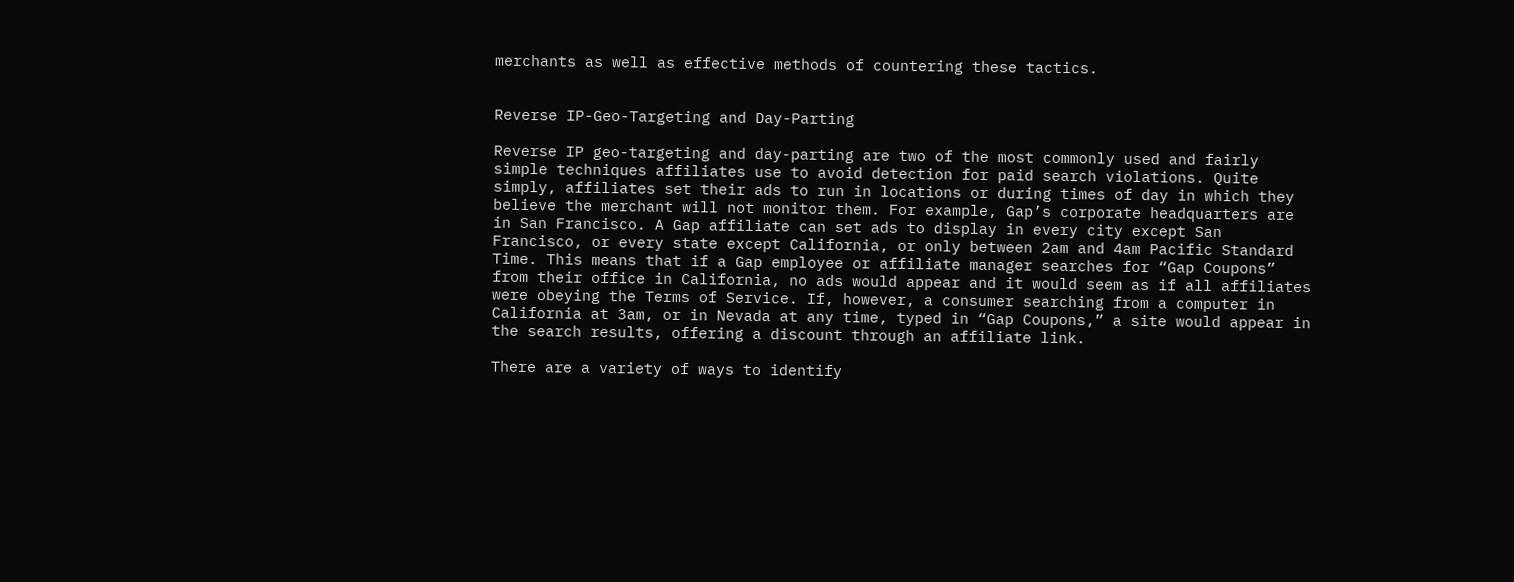merchants as well as effective methods of countering these tactics.


Reverse IP-Geo-Targeting and Day-Parting

Reverse IP geo-targeting and day-parting are two of the most commonly used and fairly simple techniques affiliates use to avoid detection for paid search violations. Quite simply, affiliates set their ads to run in locations or during times of day in which they believe the merchant will not monitor them. For example, Gap’s corporate headquarters are in San Francisco. A Gap affiliate can set ads to display in every city except San Francisco, or every state except California, or only between 2am and 4am Pacific Standard Time. This means that if a Gap employee or affiliate manager searches for “Gap Coupons” from their office in California, no ads would appear and it would seem as if all affiliates were obeying the Terms of Service. If, however, a consumer searching from a computer in California at 3am, or in Nevada at any time, typed in “Gap Coupons,” a site would appear in the search results, offering a discount through an affiliate link.

There are a variety of ways to identify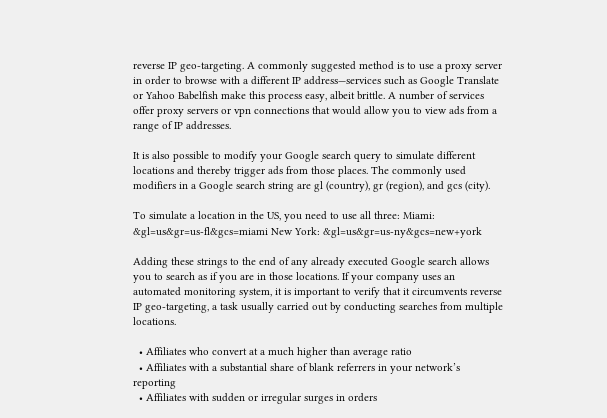reverse IP geo-targeting. A commonly suggested method is to use a proxy server in order to browse with a different IP address—services such as Google Translate or Yahoo Babelfish make this process easy, albeit brittle. A number of services offer proxy servers or vpn connections that would allow you to view ads from a range of IP addresses.

It is also possible to modify your Google search query to simulate different locations and thereby trigger ads from those places. The commonly used modifiers in a Google search string are gl (country), gr (region), and gcs (city).

To simulate a location in the US, you need to use all three: Miami: &gl=us&gr=us-fl&gcs=miami New York: &gl=us&gr=us-ny&gcs=new+york

Adding these strings to the end of any already executed Google search allows you to search as if you are in those locations. If your company uses an automated monitoring system, it is important to verify that it circumvents reverse IP geo-targeting, a task usually carried out by conducting searches from multiple locations.

  • Affiliates who convert at a much higher than average ratio
  • Affiliates with a substantial share of blank referrers in your network’s reporting
  • Affiliates with sudden or irregular surges in orders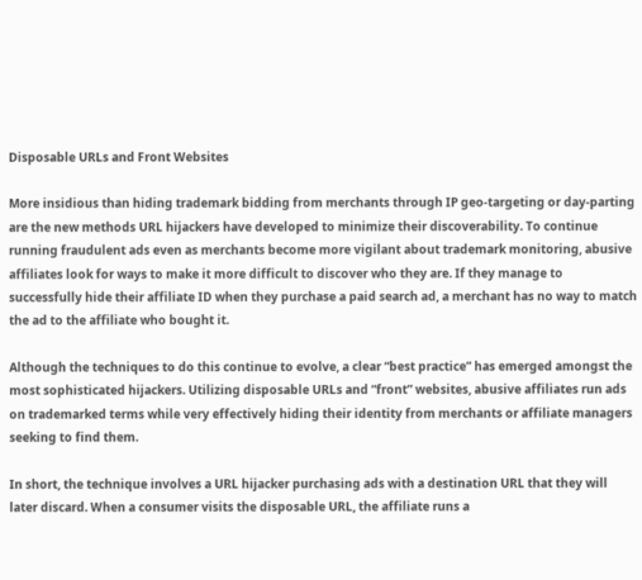Disposable URLs and Front Websites

More insidious than hiding trademark bidding from merchants through IP geo-targeting or day-parting are the new methods URL hijackers have developed to minimize their discoverability. To continue running fraudulent ads even as merchants become more vigilant about trademark monitoring, abusive affiliates look for ways to make it more difficult to discover who they are. If they manage to successfully hide their affiliate ID when they purchase a paid search ad, a merchant has no way to match the ad to the affiliate who bought it.

Although the techniques to do this continue to evolve, a clear “best practice” has emerged amongst the most sophisticated hijackers. Utilizing disposable URLs and “front” websites, abusive affiliates run ads on trademarked terms while very effectively hiding their identity from merchants or affiliate managers seeking to find them.

In short, the technique involves a URL hijacker purchasing ads with a destination URL that they will later discard. When a consumer visits the disposable URL, the affiliate runs a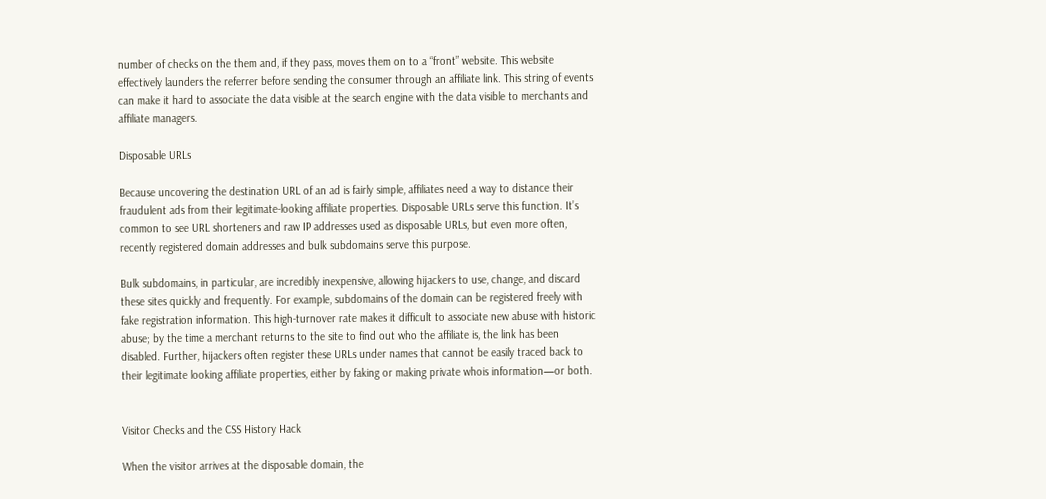number of checks on the them and, if they pass, moves them on to a “front” website. This website effectively launders the referrer before sending the consumer through an affiliate link. This string of events can make it hard to associate the data visible at the search engine with the data visible to merchants and affiliate managers.

Disposable URLs

Because uncovering the destination URL of an ad is fairly simple, affiliates need a way to distance their fraudulent ads from their legitimate-looking affiliate properties. Disposable URLs serve this function. It’s common to see URL shorteners and raw IP addresses used as disposable URLs, but even more often, recently registered domain addresses and bulk subdomains serve this purpose.

Bulk subdomains, in particular, are incredibly inexpensive, allowing hijackers to use, change, and discard these sites quickly and frequently. For example, subdomains of the domain can be registered freely with fake registration information. This high-turnover rate makes it difficult to associate new abuse with historic abuse; by the time a merchant returns to the site to find out who the affiliate is, the link has been disabled. Further, hijackers often register these URLs under names that cannot be easily traced back to their legitimate looking affiliate properties, either by faking or making private whois information—or both.


Visitor Checks and the CSS History Hack

When the visitor arrives at the disposable domain, the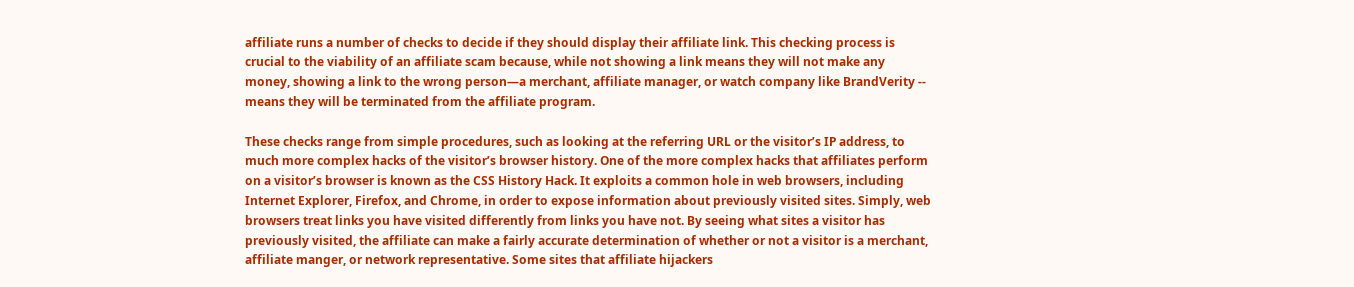affiliate runs a number of checks to decide if they should display their affiliate link. This checking process is crucial to the viability of an affiliate scam because, while not showing a link means they will not make any money, showing a link to the wrong person—a merchant, affiliate manager, or watch company like BrandVerity -- means they will be terminated from the affiliate program.

These checks range from simple procedures, such as looking at the referring URL or the visitor’s IP address, to much more complex hacks of the visitor’s browser history. One of the more complex hacks that affiliates perform on a visitor’s browser is known as the CSS History Hack. It exploits a common hole in web browsers, including Internet Explorer, Firefox, and Chrome, in order to expose information about previously visited sites. Simply, web browsers treat links you have visited differently from links you have not. By seeing what sites a visitor has previously visited, the affiliate can make a fairly accurate determination of whether or not a visitor is a merchant, affiliate manger, or network representative. Some sites that affiliate hijackers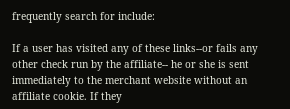frequently search for include:

If a user has visited any of these links--or fails any other check run by the affiliate-- he or she is sent immediately to the merchant website without an affiliate cookie. If they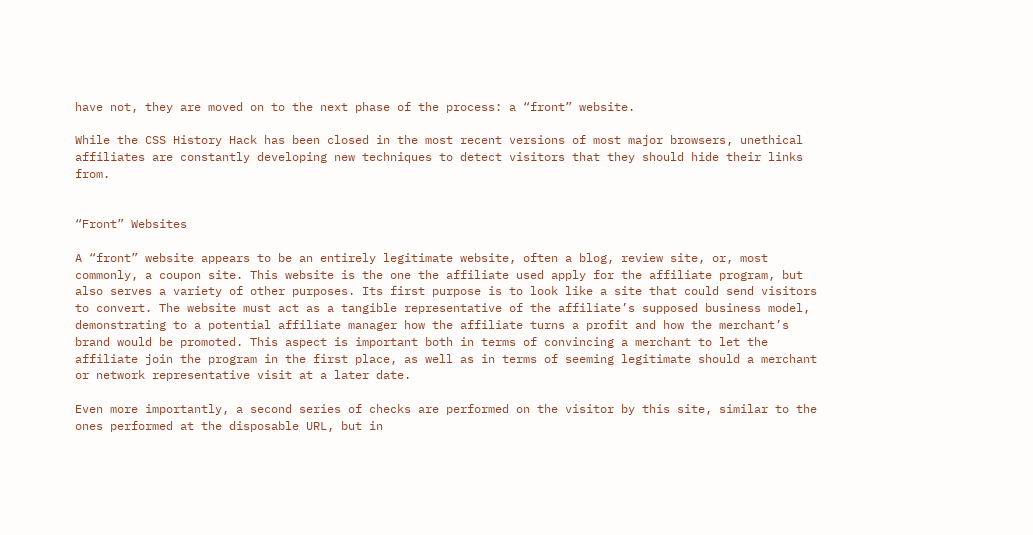have not, they are moved on to the next phase of the process: a “front” website.

While the CSS History Hack has been closed in the most recent versions of most major browsers, unethical affiliates are constantly developing new techniques to detect visitors that they should hide their links from.


“Front” Websites

A “front” website appears to be an entirely legitimate website, often a blog, review site, or, most commonly, a coupon site. This website is the one the affiliate used apply for the affiliate program, but also serves a variety of other purposes. Its first purpose is to look like a site that could send visitors to convert. The website must act as a tangible representative of the affiliate’s supposed business model, demonstrating to a potential affiliate manager how the affiliate turns a profit and how the merchant’s brand would be promoted. This aspect is important both in terms of convincing a merchant to let the affiliate join the program in the first place, as well as in terms of seeming legitimate should a merchant or network representative visit at a later date.

Even more importantly, a second series of checks are performed on the visitor by this site, similar to the ones performed at the disposable URL, but in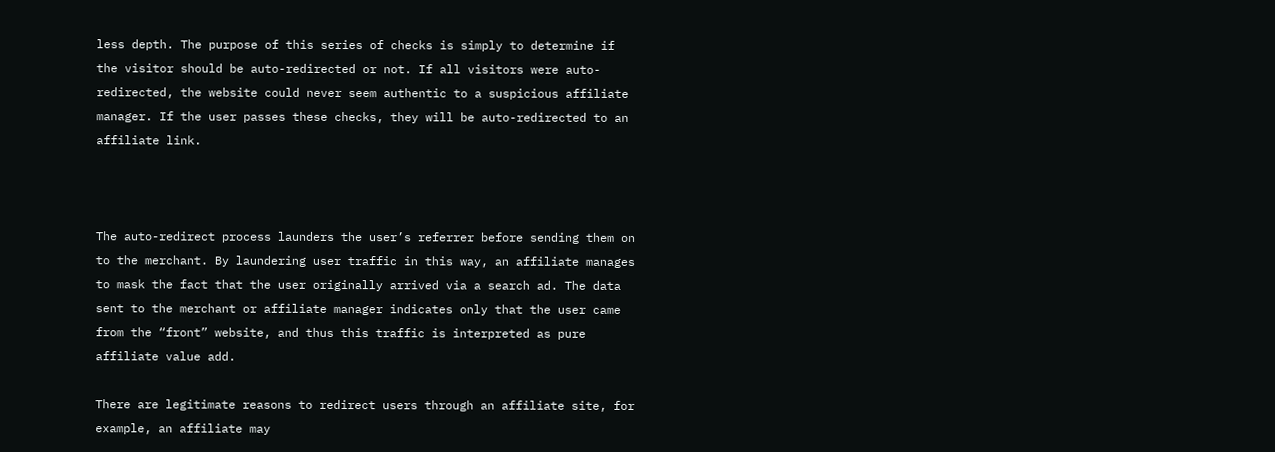less depth. The purpose of this series of checks is simply to determine if the visitor should be auto-redirected or not. If all visitors were auto-redirected, the website could never seem authentic to a suspicious affiliate manager. If the user passes these checks, they will be auto-redirected to an affiliate link.



The auto-redirect process launders the user’s referrer before sending them on to the merchant. By laundering user traffic in this way, an affiliate manages to mask the fact that the user originally arrived via a search ad. The data sent to the merchant or affiliate manager indicates only that the user came from the “front” website, and thus this traffic is interpreted as pure affiliate value add.

There are legitimate reasons to redirect users through an affiliate site, for example, an affiliate may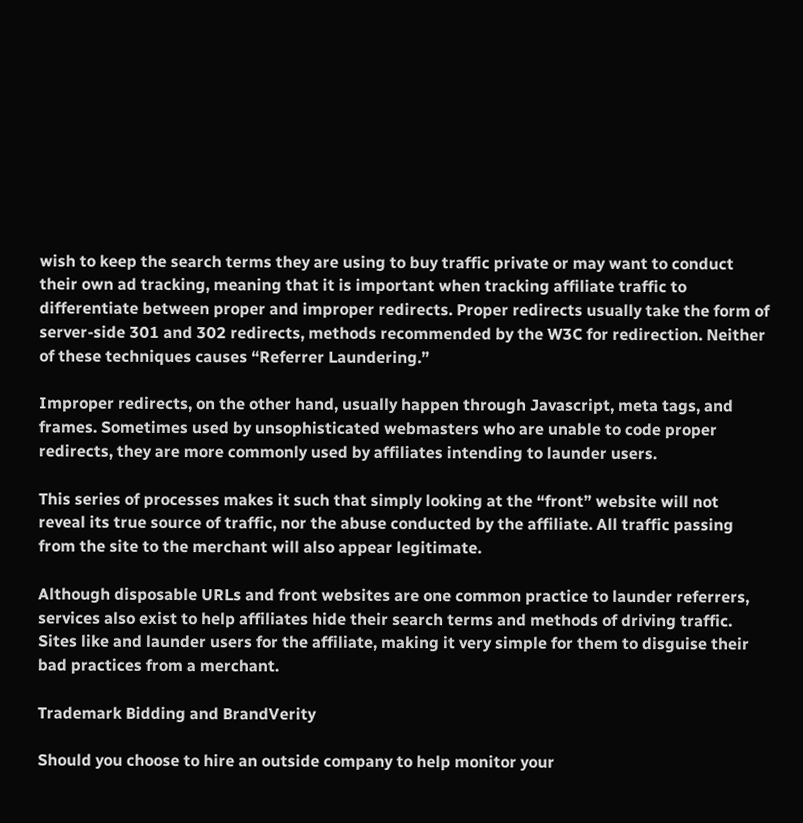wish to keep the search terms they are using to buy traffic private or may want to conduct their own ad tracking, meaning that it is important when tracking affiliate traffic to differentiate between proper and improper redirects. Proper redirects usually take the form of server-side 301 and 302 redirects, methods recommended by the W3C for redirection. Neither of these techniques causes “Referrer Laundering.”

Improper redirects, on the other hand, usually happen through Javascript, meta tags, and frames. Sometimes used by unsophisticated webmasters who are unable to code proper redirects, they are more commonly used by affiliates intending to launder users.

This series of processes makes it such that simply looking at the “front” website will not reveal its true source of traffic, nor the abuse conducted by the affiliate. All traffic passing from the site to the merchant will also appear legitimate.

Although disposable URLs and front websites are one common practice to launder referrers, services also exist to help affiliates hide their search terms and methods of driving traffic. Sites like and launder users for the affiliate, making it very simple for them to disguise their bad practices from a merchant.

Trademark Bidding and BrandVerity

Should you choose to hire an outside company to help monitor your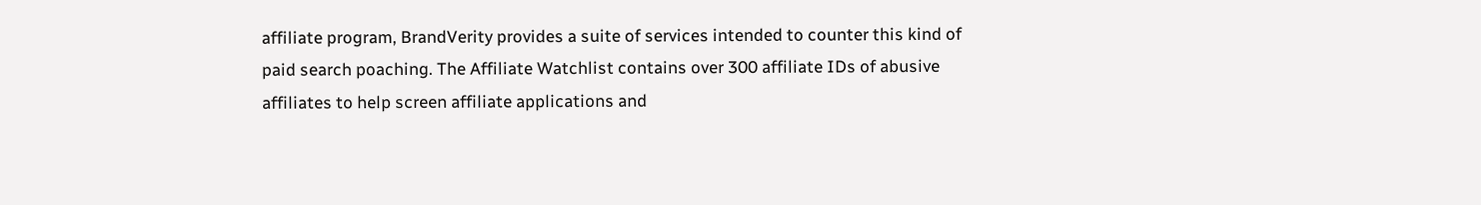affiliate program, BrandVerity provides a suite of services intended to counter this kind of paid search poaching. The Affiliate Watchlist contains over 300 affiliate IDs of abusive affiliates to help screen affiliate applications and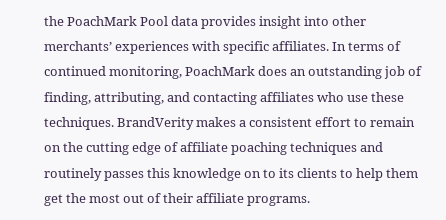the PoachMark Pool data provides insight into other merchants’ experiences with specific affiliates. In terms of continued monitoring, PoachMark does an outstanding job of finding, attributing, and contacting affiliates who use these techniques. BrandVerity makes a consistent effort to remain on the cutting edge of affiliate poaching techniques and routinely passes this knowledge on to its clients to help them get the most out of their affiliate programs.